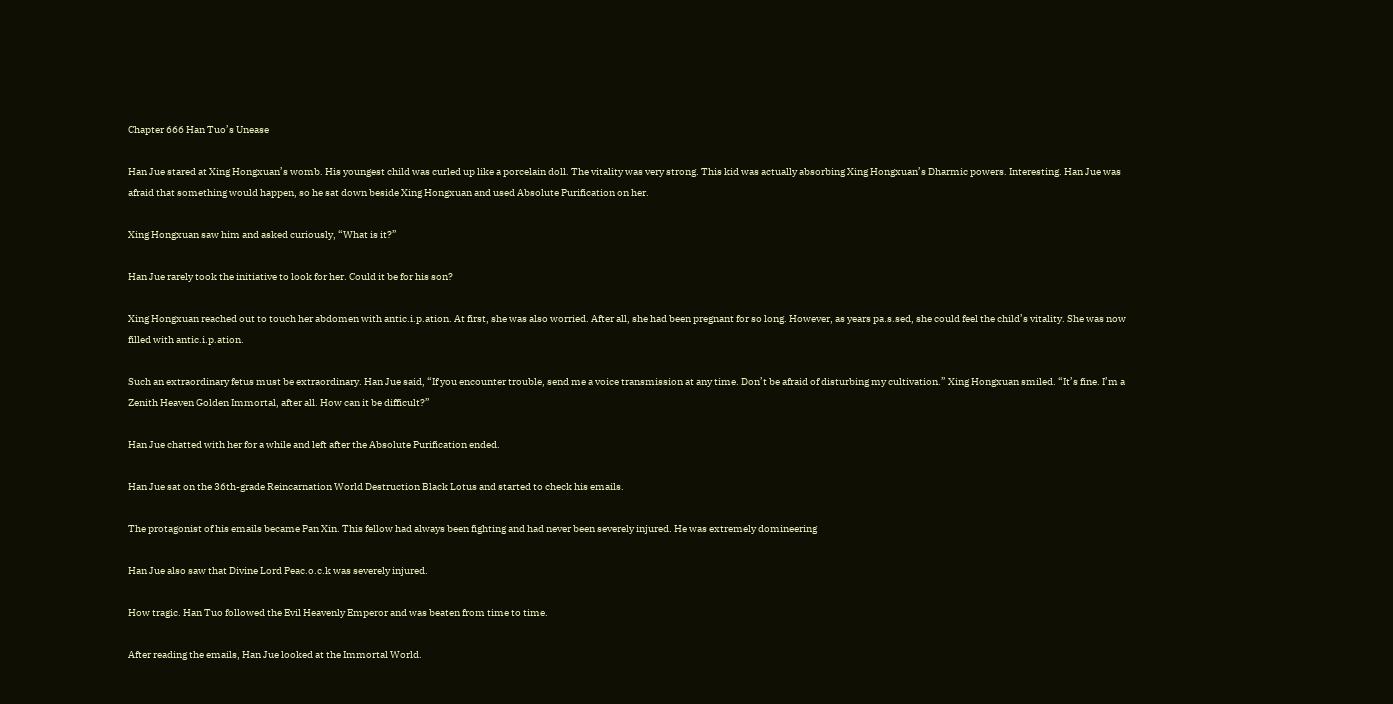Chapter 666 Han Tuo’s Unease

Han Jue stared at Xing Hongxuan’s womb. His youngest child was curled up like a porcelain doll. The vitality was very strong. This kid was actually absorbing Xing Hongxuan’s Dharmic powers. Interesting. Han Jue was afraid that something would happen, so he sat down beside Xing Hongxuan and used Absolute Purification on her.

Xing Hongxuan saw him and asked curiously, “What is it?”

Han Jue rarely took the initiative to look for her. Could it be for his son?

Xing Hongxuan reached out to touch her abdomen with antic.i.p.ation. At first, she was also worried. After all, she had been pregnant for so long. However, as years pa.s.sed, she could feel the child’s vitality. She was now filled with antic.i.p.ation.

Such an extraordinary fetus must be extraordinary. Han Jue said, “If you encounter trouble, send me a voice transmission at any time. Don’t be afraid of disturbing my cultivation.” Xing Hongxuan smiled. “It’s fine. I’m a Zenith Heaven Golden Immortal, after all. How can it be difficult?”

Han Jue chatted with her for a while and left after the Absolute Purification ended.

Han Jue sat on the 36th-grade Reincarnation World Destruction Black Lotus and started to check his emails.

The protagonist of his emails became Pan Xin. This fellow had always been fighting and had never been severely injured. He was extremely domineering

Han Jue also saw that Divine Lord Peac.o.c.k was severely injured.

How tragic. Han Tuo followed the Evil Heavenly Emperor and was beaten from time to time.

After reading the emails, Han Jue looked at the Immortal World.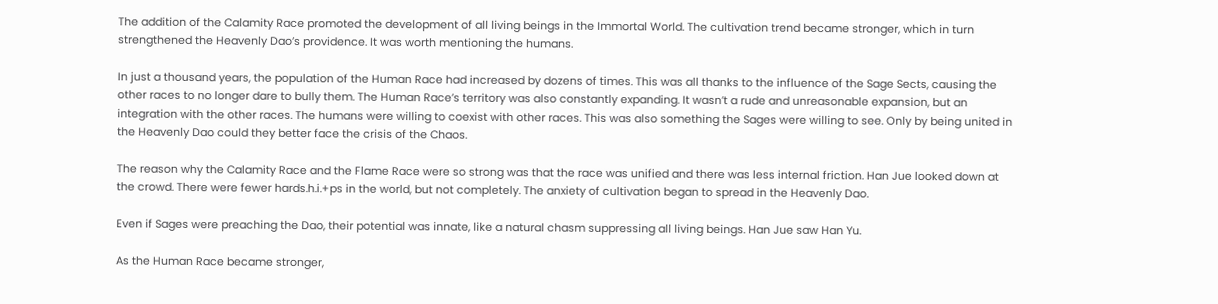The addition of the Calamity Race promoted the development of all living beings in the Immortal World. The cultivation trend became stronger, which in turn strengthened the Heavenly Dao’s providence. It was worth mentioning the humans.

In just a thousand years, the population of the Human Race had increased by dozens of times. This was all thanks to the influence of the Sage Sects, causing the other races to no longer dare to bully them. The Human Race’s territory was also constantly expanding. It wasn’t a rude and unreasonable expansion, but an integration with the other races. The humans were willing to coexist with other races. This was also something the Sages were willing to see. Only by being united in the Heavenly Dao could they better face the crisis of the Chaos.

The reason why the Calamity Race and the Flame Race were so strong was that the race was unified and there was less internal friction. Han Jue looked down at the crowd. There were fewer hards.h.i.+ps in the world, but not completely. The anxiety of cultivation began to spread in the Heavenly Dao.

Even if Sages were preaching the Dao, their potential was innate, like a natural chasm suppressing all living beings. Han Jue saw Han Yu.

As the Human Race became stronger,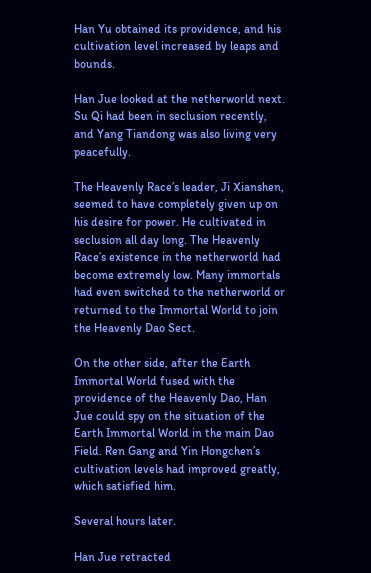Han Yu obtained its providence, and his cultivation level increased by leaps and bounds.

Han Jue looked at the netherworld next. Su Qi had been in seclusion recently, and Yang Tiandong was also living very peacefully.

The Heavenly Race’s leader, Ji Xianshen, seemed to have completely given up on his desire for power. He cultivated in seclusion all day long. The Heavenly Race’s existence in the netherworld had become extremely low. Many immortals had even switched to the netherworld or returned to the Immortal World to join the Heavenly Dao Sect.

On the other side, after the Earth Immortal World fused with the providence of the Heavenly Dao, Han Jue could spy on the situation of the Earth Immortal World in the main Dao Field. Ren Gang and Yin Hongchen’s cultivation levels had improved greatly, which satisfied him.

Several hours later.

Han Jue retracted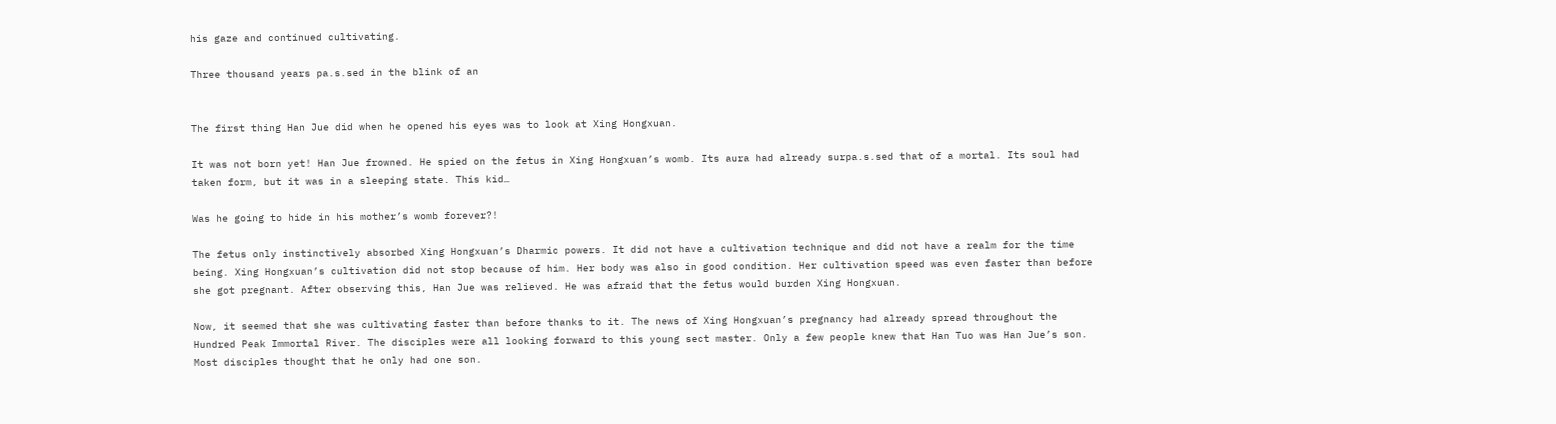his gaze and continued cultivating.

Three thousand years pa.s.sed in the blink of an


The first thing Han Jue did when he opened his eyes was to look at Xing Hongxuan.

It was not born yet! Han Jue frowned. He spied on the fetus in Xing Hongxuan’s womb. Its aura had already surpa.s.sed that of a mortal. Its soul had taken form, but it was in a sleeping state. This kid…

Was he going to hide in his mother’s womb forever?!

The fetus only instinctively absorbed Xing Hongxuan’s Dharmic powers. It did not have a cultivation technique and did not have a realm for the time being. Xing Hongxuan’s cultivation did not stop because of him. Her body was also in good condition. Her cultivation speed was even faster than before she got pregnant. After observing this, Han Jue was relieved. He was afraid that the fetus would burden Xing Hongxuan.

Now, it seemed that she was cultivating faster than before thanks to it. The news of Xing Hongxuan’s pregnancy had already spread throughout the Hundred Peak Immortal River. The disciples were all looking forward to this young sect master. Only a few people knew that Han Tuo was Han Jue’s son. Most disciples thought that he only had one son.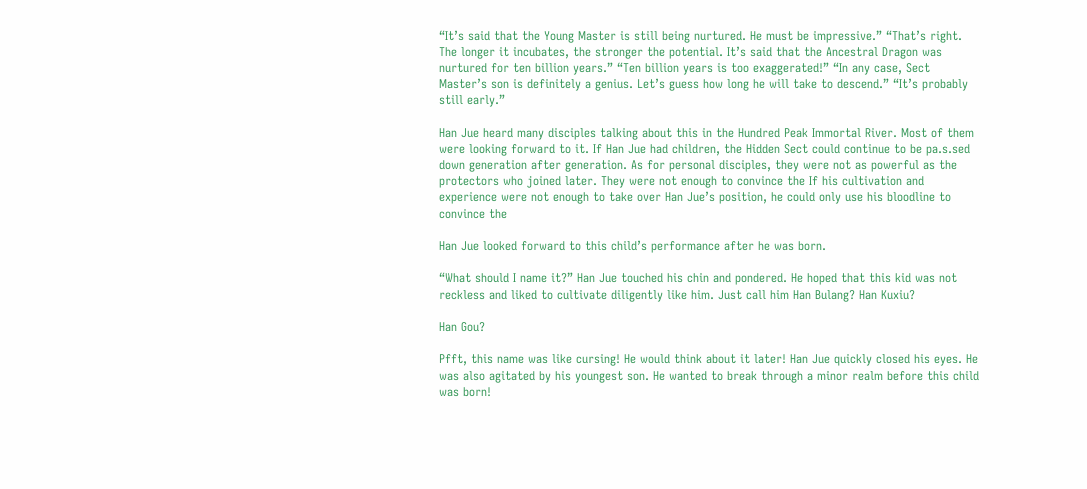“It’s said that the Young Master is still being nurtured. He must be impressive.” “That’s right. The longer it incubates, the stronger the potential. It’s said that the Ancestral Dragon was nurtured for ten billion years.” “Ten billion years is too exaggerated!” “In any case, Sect Master’s son is definitely a genius. Let’s guess how long he will take to descend.” “It’s probably still early.”

Han Jue heard many disciples talking about this in the Hundred Peak Immortal River. Most of them were looking forward to it. If Han Jue had children, the Hidden Sect could continue to be pa.s.sed down generation after generation. As for personal disciples, they were not as powerful as the protectors who joined later. They were not enough to convince the If his cultivation and experience were not enough to take over Han Jue’s position, he could only use his bloodline to convince the

Han Jue looked forward to this child’s performance after he was born.

“What should I name it?” Han Jue touched his chin and pondered. He hoped that this kid was not reckless and liked to cultivate diligently like him. Just call him Han Bulang? Han Kuxiu?

Han Gou?

Pfft, this name was like cursing! He would think about it later! Han Jue quickly closed his eyes. He was also agitated by his youngest son. He wanted to break through a minor realm before this child was born!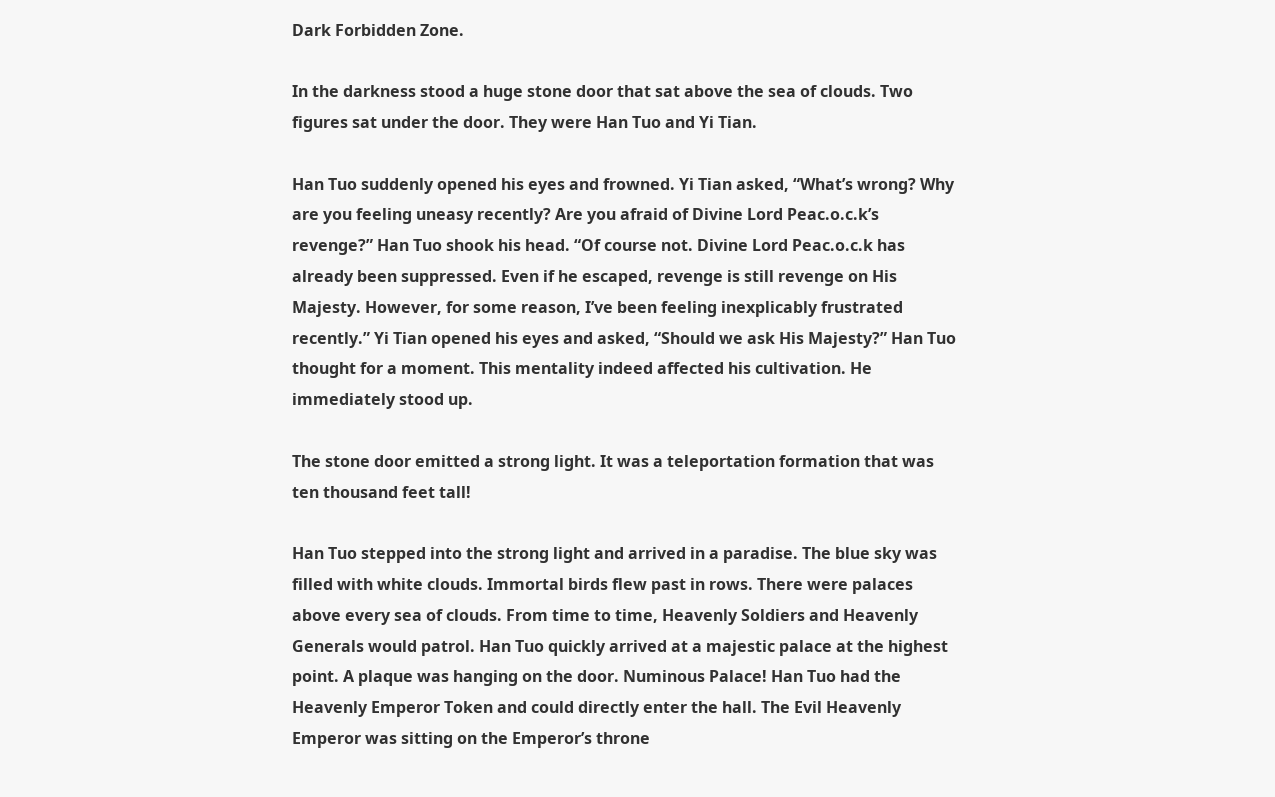Dark Forbidden Zone.

In the darkness stood a huge stone door that sat above the sea of clouds. Two figures sat under the door. They were Han Tuo and Yi Tian.

Han Tuo suddenly opened his eyes and frowned. Yi Tian asked, “What’s wrong? Why are you feeling uneasy recently? Are you afraid of Divine Lord Peac.o.c.k’s revenge?” Han Tuo shook his head. “Of course not. Divine Lord Peac.o.c.k has already been suppressed. Even if he escaped, revenge is still revenge on His Majesty. However, for some reason, I’ve been feeling inexplicably frustrated recently.” Yi Tian opened his eyes and asked, “Should we ask His Majesty?” Han Tuo thought for a moment. This mentality indeed affected his cultivation. He immediately stood up.

The stone door emitted a strong light. It was a teleportation formation that was ten thousand feet tall!

Han Tuo stepped into the strong light and arrived in a paradise. The blue sky was filled with white clouds. Immortal birds flew past in rows. There were palaces above every sea of clouds. From time to time, Heavenly Soldiers and Heavenly Generals would patrol. Han Tuo quickly arrived at a majestic palace at the highest point. A plaque was hanging on the door. Numinous Palace! Han Tuo had the Heavenly Emperor Token and could directly enter the hall. The Evil Heavenly Emperor was sitting on the Emperor’s throne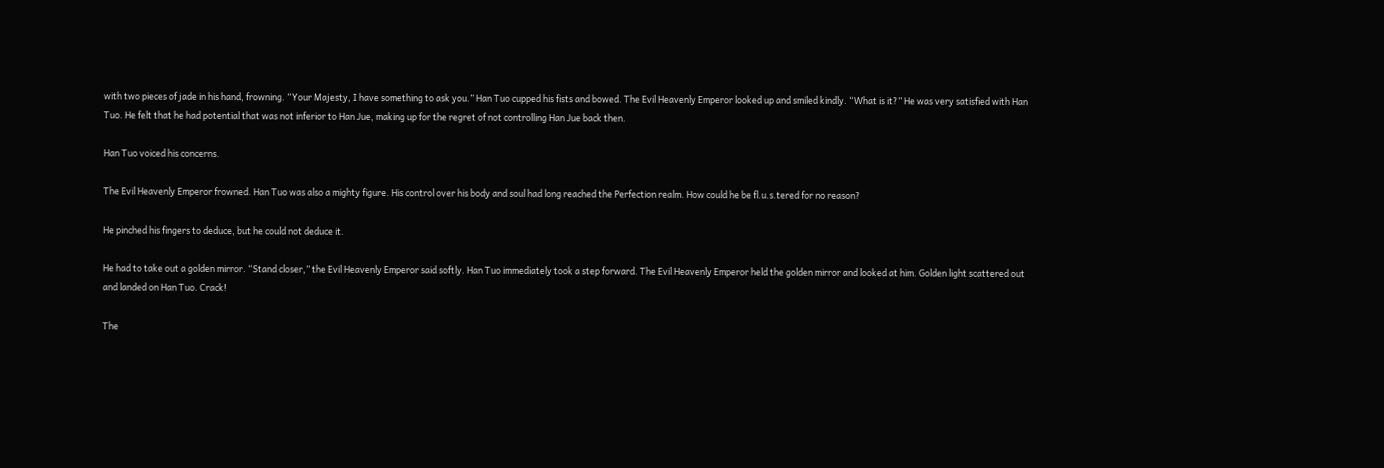with two pieces of jade in his hand, frowning. “Your Majesty, I have something to ask you.” Han Tuo cupped his fists and bowed. The Evil Heavenly Emperor looked up and smiled kindly. “What is it?” He was very satisfied with Han Tuo. He felt that he had potential that was not inferior to Han Jue, making up for the regret of not controlling Han Jue back then.

Han Tuo voiced his concerns.

The Evil Heavenly Emperor frowned. Han Tuo was also a mighty figure. His control over his body and soul had long reached the Perfection realm. How could he be fl.u.s.tered for no reason?

He pinched his fingers to deduce, but he could not deduce it.

He had to take out a golden mirror. “Stand closer,” the Evil Heavenly Emperor said softly. Han Tuo immediately took a step forward. The Evil Heavenly Emperor held the golden mirror and looked at him. Golden light scattered out and landed on Han Tuo. Crack!

The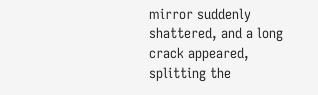mirror suddenly shattered, and a long crack appeared, splitting the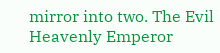mirror into two. The Evil Heavenly Emperor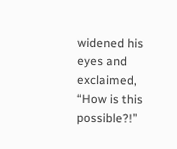widened his eyes and exclaimed, “How is this possible?!”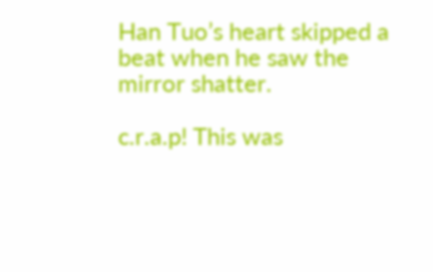Han Tuo’s heart skipped a beat when he saw the mirror shatter.

c.r.a.p! This was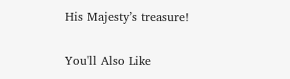His Majesty’s treasure!

You'll Also Like